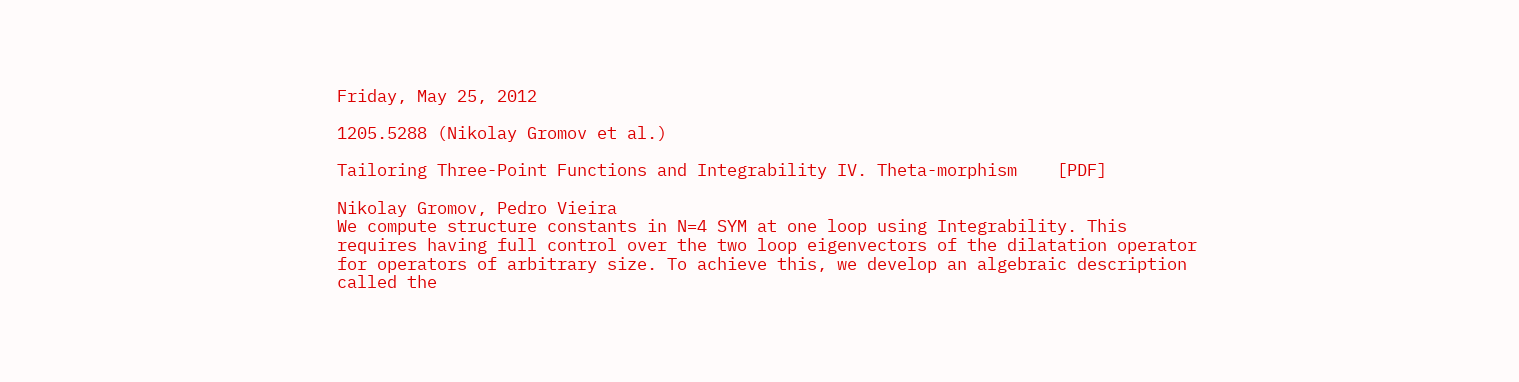Friday, May 25, 2012

1205.5288 (Nikolay Gromov et al.)

Tailoring Three-Point Functions and Integrability IV. Theta-morphism    [PDF]

Nikolay Gromov, Pedro Vieira
We compute structure constants in N=4 SYM at one loop using Integrability. This requires having full control over the two loop eigenvectors of the dilatation operator for operators of arbitrary size. To achieve this, we develop an algebraic description called the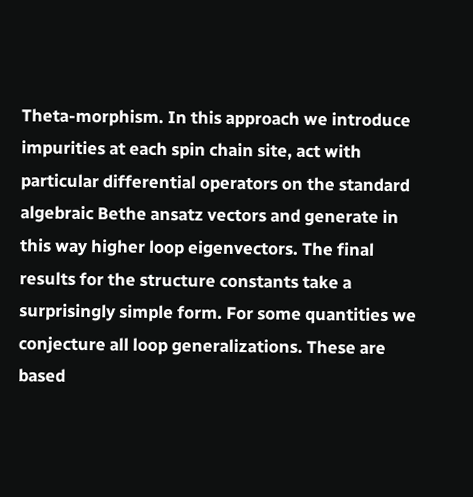Theta-morphism. In this approach we introduce impurities at each spin chain site, act with particular differential operators on the standard algebraic Bethe ansatz vectors and generate in this way higher loop eigenvectors. The final results for the structure constants take a surprisingly simple form. For some quantities we conjecture all loop generalizations. These are based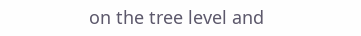on the tree level and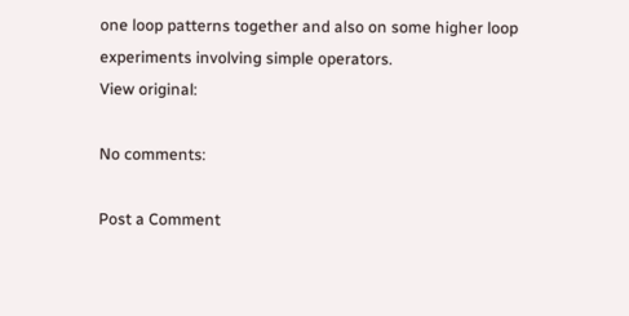one loop patterns together and also on some higher loop experiments involving simple operators.
View original:

No comments:

Post a Comment